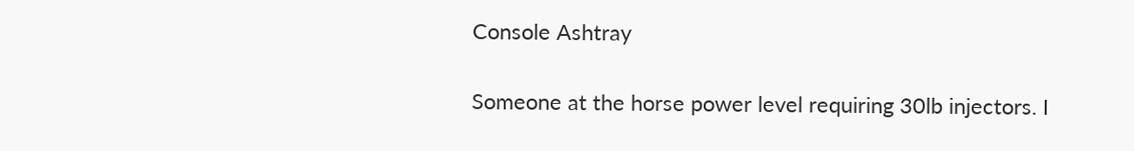Console Ashtray

Someone at the horse power level requiring 30lb injectors. I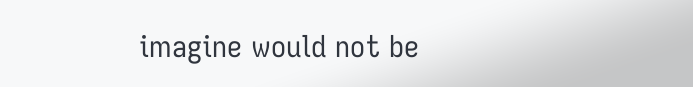imagine would not be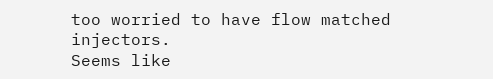too worried to have flow matched injectors.
Seems like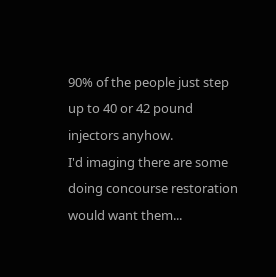90% of the people just step up to 40 or 42 pound injectors anyhow.
I'd imaging there are some doing concourse restoration would want them...